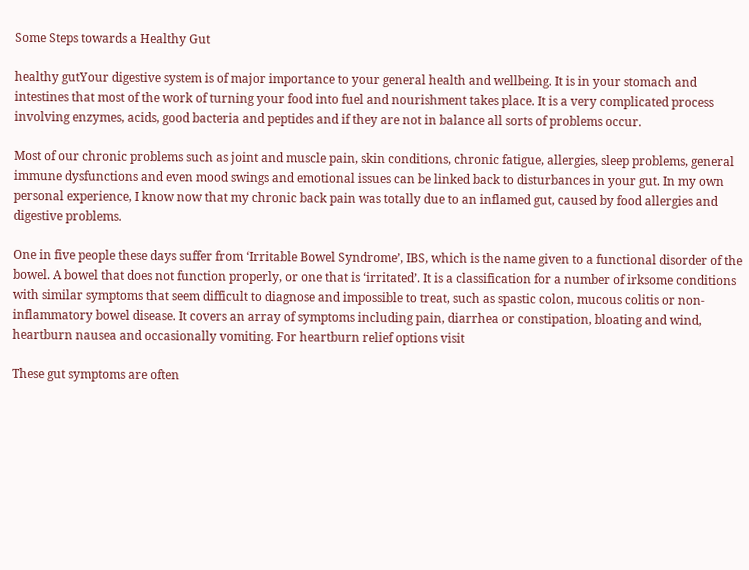Some Steps towards a Healthy Gut

healthy gutYour digestive system is of major importance to your general health and wellbeing. It is in your stomach and intestines that most of the work of turning your food into fuel and nourishment takes place. It is a very complicated process involving enzymes, acids, good bacteria and peptides and if they are not in balance all sorts of problems occur.

Most of our chronic problems such as joint and muscle pain, skin conditions, chronic fatigue, allergies, sleep problems, general immune dysfunctions and even mood swings and emotional issues can be linked back to disturbances in your gut. In my own personal experience, I know now that my chronic back pain was totally due to an inflamed gut, caused by food allergies and digestive problems.

One in five people these days suffer from ‘Irritable Bowel Syndrome’, IBS, which is the name given to a functional disorder of the bowel. A bowel that does not function properly, or one that is ‘irritated’. It is a classification for a number of irksome conditions with similar symptoms that seem difficult to diagnose and impossible to treat, such as spastic colon, mucous colitis or non-inflammatory bowel disease. It covers an array of symptoms including pain, diarrhea or constipation, bloating and wind, heartburn nausea and occasionally vomiting. For heartburn relief options visit

These gut symptoms are often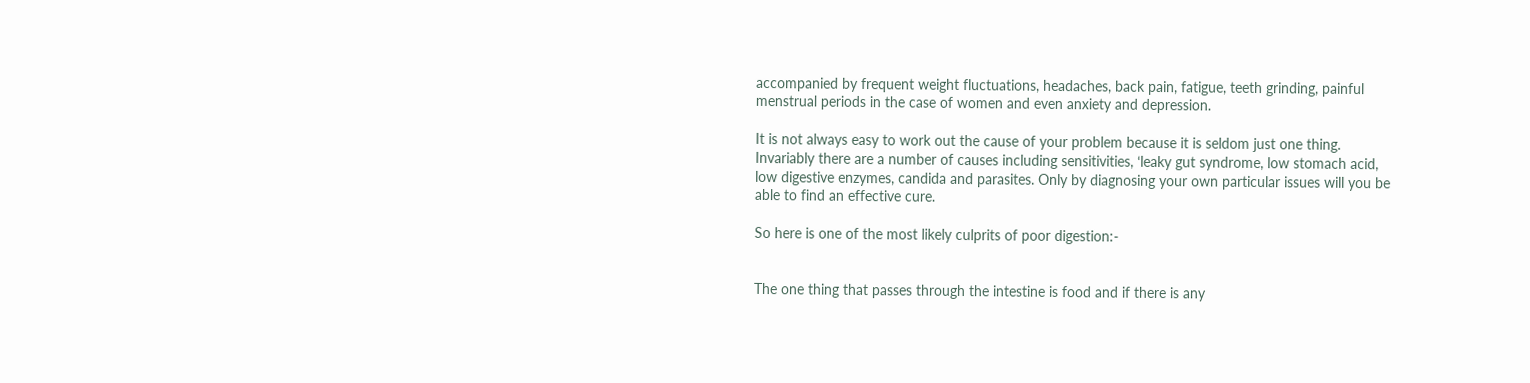accompanied by frequent weight fluctuations, headaches, back pain, fatigue, teeth grinding, painful menstrual periods in the case of women and even anxiety and depression.

It is not always easy to work out the cause of your problem because it is seldom just one thing. Invariably there are a number of causes including sensitivities, ‘leaky gut syndrome, low stomach acid, low digestive enzymes, candida and parasites. Only by diagnosing your own particular issues will you be able to find an effective cure.

So here is one of the most likely culprits of poor digestion:-


The one thing that passes through the intestine is food and if there is any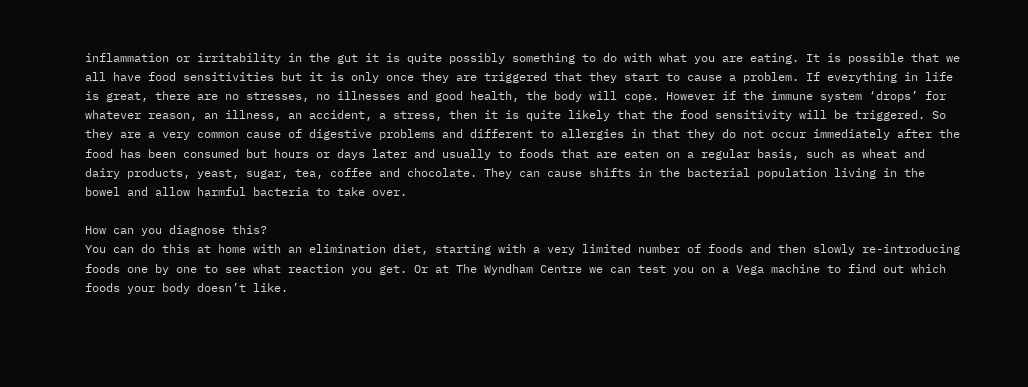inflammation or irritability in the gut it is quite possibly something to do with what you are eating. It is possible that we all have food sensitivities but it is only once they are triggered that they start to cause a problem. If everything in life is great, there are no stresses, no illnesses and good health, the body will cope. However if the immune system ‘drops’ for whatever reason, an illness, an accident, a stress, then it is quite likely that the food sensitivity will be triggered. So they are a very common cause of digestive problems and different to allergies in that they do not occur immediately after the food has been consumed but hours or days later and usually to foods that are eaten on a regular basis, such as wheat and dairy products, yeast, sugar, tea, coffee and chocolate. They can cause shifts in the bacterial population living in the bowel and allow harmful bacteria to take over.

How can you diagnose this?
You can do this at home with an elimination diet, starting with a very limited number of foods and then slowly re-introducing foods one by one to see what reaction you get. Or at The Wyndham Centre we can test you on a Vega machine to find out which foods your body doesn’t like.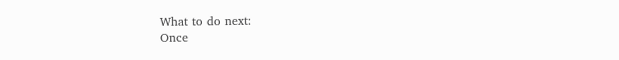What to do next:
Once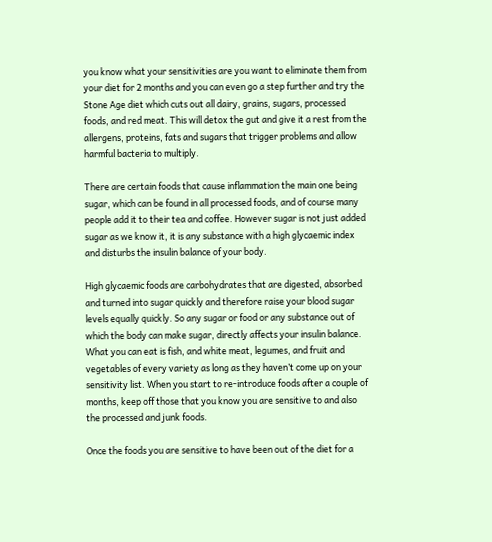you know what your sensitivities are you want to eliminate them from your diet for 2 months and you can even go a step further and try the Stone Age diet which cuts out all dairy, grains, sugars, processed foods, and red meat. This will detox the gut and give it a rest from the allergens, proteins, fats and sugars that trigger problems and allow harmful bacteria to multiply.

There are certain foods that cause inflammation the main one being sugar, which can be found in all processed foods, and of course many people add it to their tea and coffee. However sugar is not just added sugar as we know it, it is any substance with a high glycaemic index and disturbs the insulin balance of your body.

High glycaemic foods are carbohydrates that are digested, absorbed and turned into sugar quickly and therefore raise your blood sugar levels equally quickly. So any sugar or food or any substance out of which the body can make sugar, directly affects your insulin balance.
What you can eat is fish, and white meat, legumes, and fruit and vegetables of every variety as long as they haven’t come up on your sensitivity list. When you start to re-introduce foods after a couple of months, keep off those that you know you are sensitive to and also the processed and junk foods.

Once the foods you are sensitive to have been out of the diet for a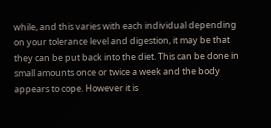while, and this varies with each individual depending on your tolerance level and digestion, it may be that they can be put back into the diet. This can be done in small amounts once or twice a week and the body appears to cope. However it is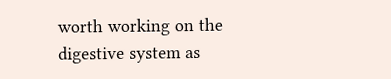worth working on the digestive system as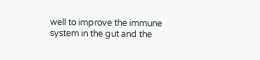well to improve the immune system in the gut and the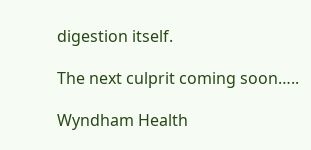digestion itself.

The next culprit coming soon…..

Wyndham Health